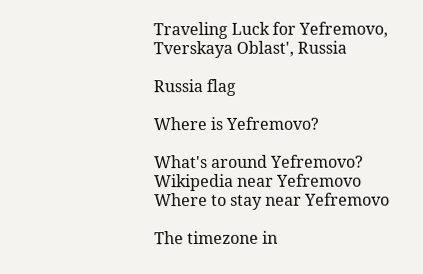Traveling Luck for Yefremovo, Tverskaya Oblast', Russia

Russia flag

Where is Yefremovo?

What's around Yefremovo?
Wikipedia near Yefremovo
Where to stay near Yefremovo

The timezone in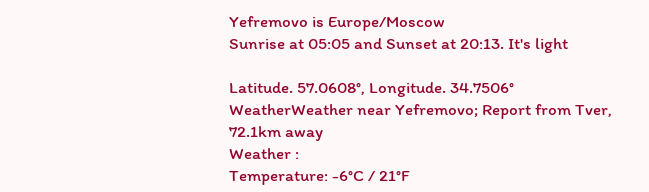Yefremovo is Europe/Moscow
Sunrise at 05:05 and Sunset at 20:13. It's light

Latitude. 57.0608°, Longitude. 34.7506°
WeatherWeather near Yefremovo; Report from Tver, 72.1km away
Weather :
Temperature: -6°C / 21°F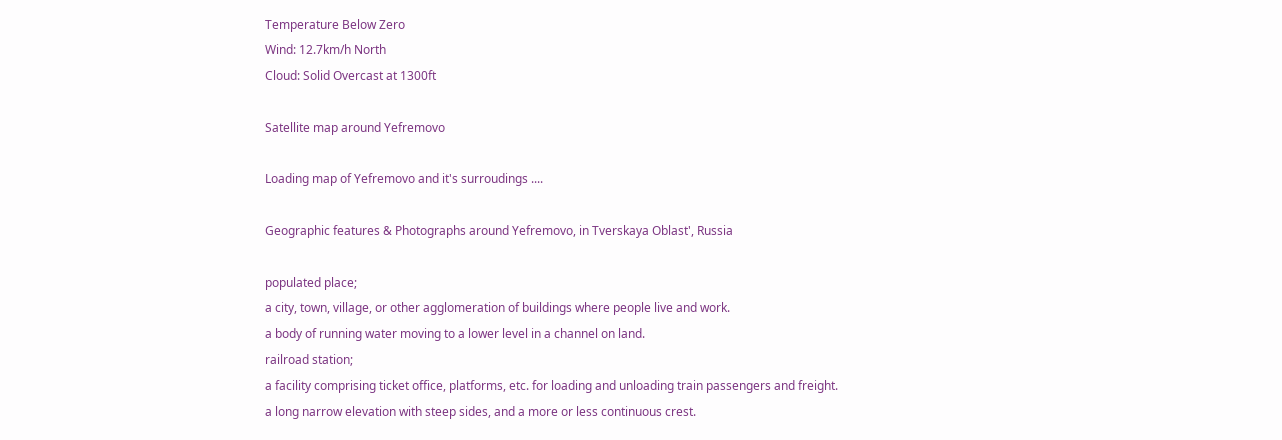Temperature Below Zero
Wind: 12.7km/h North
Cloud: Solid Overcast at 1300ft

Satellite map around Yefremovo

Loading map of Yefremovo and it's surroudings ....

Geographic features & Photographs around Yefremovo, in Tverskaya Oblast', Russia

populated place;
a city, town, village, or other agglomeration of buildings where people live and work.
a body of running water moving to a lower level in a channel on land.
railroad station;
a facility comprising ticket office, platforms, etc. for loading and unloading train passengers and freight.
a long narrow elevation with steep sides, and a more or less continuous crest.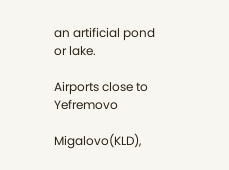an artificial pond or lake.

Airports close to Yefremovo

Migalovo(KLD),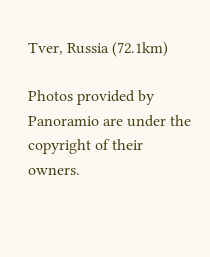Tver, Russia (72.1km)

Photos provided by Panoramio are under the copyright of their owners.